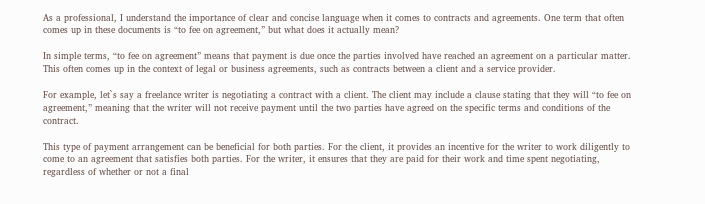As a professional, I understand the importance of clear and concise language when it comes to contracts and agreements. One term that often comes up in these documents is “to fee on agreement,” but what does it actually mean?

In simple terms, “to fee on agreement” means that payment is due once the parties involved have reached an agreement on a particular matter. This often comes up in the context of legal or business agreements, such as contracts between a client and a service provider.

For example, let`s say a freelance writer is negotiating a contract with a client. The client may include a clause stating that they will “to fee on agreement,” meaning that the writer will not receive payment until the two parties have agreed on the specific terms and conditions of the contract.

This type of payment arrangement can be beneficial for both parties. For the client, it provides an incentive for the writer to work diligently to come to an agreement that satisfies both parties. For the writer, it ensures that they are paid for their work and time spent negotiating, regardless of whether or not a final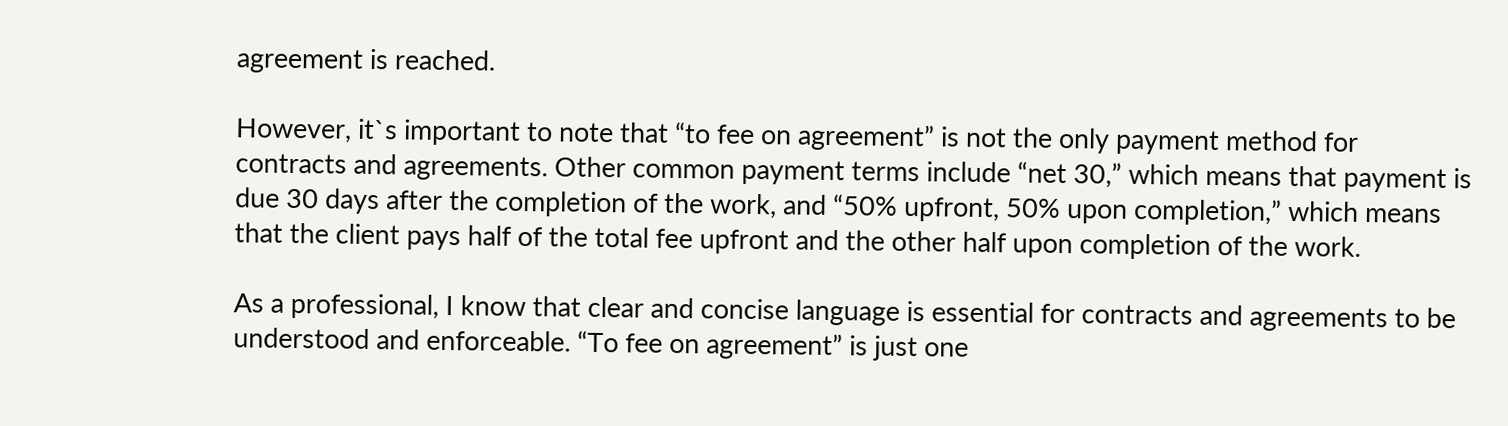agreement is reached.

However, it`s important to note that “to fee on agreement” is not the only payment method for contracts and agreements. Other common payment terms include “net 30,” which means that payment is due 30 days after the completion of the work, and “50% upfront, 50% upon completion,” which means that the client pays half of the total fee upfront and the other half upon completion of the work.

As a professional, I know that clear and concise language is essential for contracts and agreements to be understood and enforceable. “To fee on agreement” is just one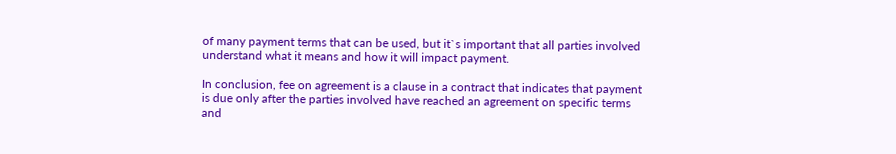of many payment terms that can be used, but it`s important that all parties involved understand what it means and how it will impact payment.

In conclusion, fee on agreement is a clause in a contract that indicates that payment is due only after the parties involved have reached an agreement on specific terms and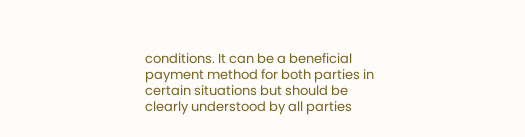conditions. It can be a beneficial payment method for both parties in certain situations but should be clearly understood by all parties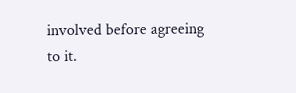involved before agreeing to it.